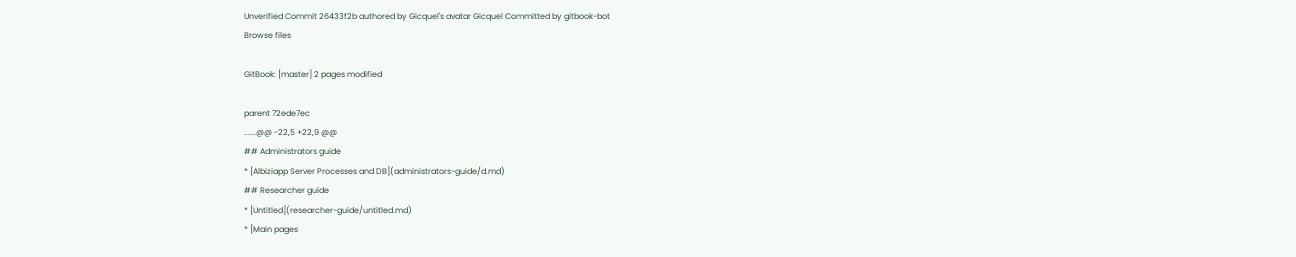Unverified Commit 26433f2b authored by Gicquel's avatar Gicquel Committed by gitbook-bot
Browse files

GitBook: [master] 2 pages modified

parent 72ede7ec
......@@ -22,5 +22,9 @@
## Administrators guide
* [Albiziapp Server Processes and DB](administrators-guide/d.md)
## Researcher guide
* [Untitled](researcher-guide/untitled.md)
* [Main pages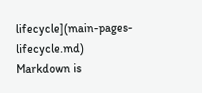lifecycle](main-pages-lifecycle.md)
Markdown is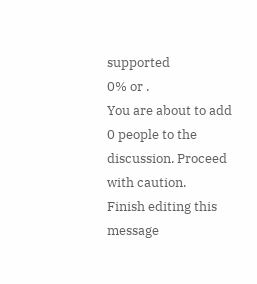supported
0% or .
You are about to add 0 people to the discussion. Proceed with caution.
Finish editing this message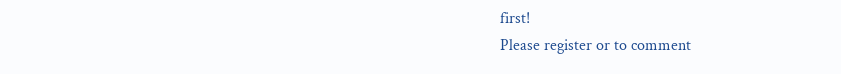first!
Please register or to comment